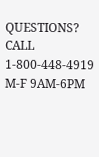QUESTIONS? CALL 1-800-448-4919 M-F 9AM-6PM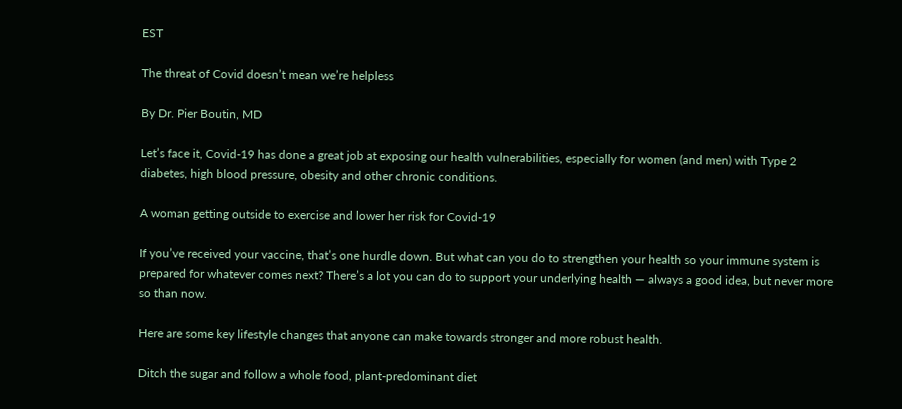EST

The threat of Covid doesn’t mean we’re helpless

By Dr. Pier Boutin, MD

Let’s face it, Covid-19 has done a great job at exposing our health vulnerabilities, especially for women (and men) with Type 2 diabetes, high blood pressure, obesity and other chronic conditions.

A woman getting outside to exercise and lower her risk for Covid-19

If you’ve received your vaccine, that’s one hurdle down. But what can you do to strengthen your health so your immune system is prepared for whatever comes next? There’s a lot you can do to support your underlying health — always a good idea, but never more so than now.

Here are some key lifestyle changes that anyone can make towards stronger and more robust health.

Ditch the sugar and follow a whole food, plant-predominant diet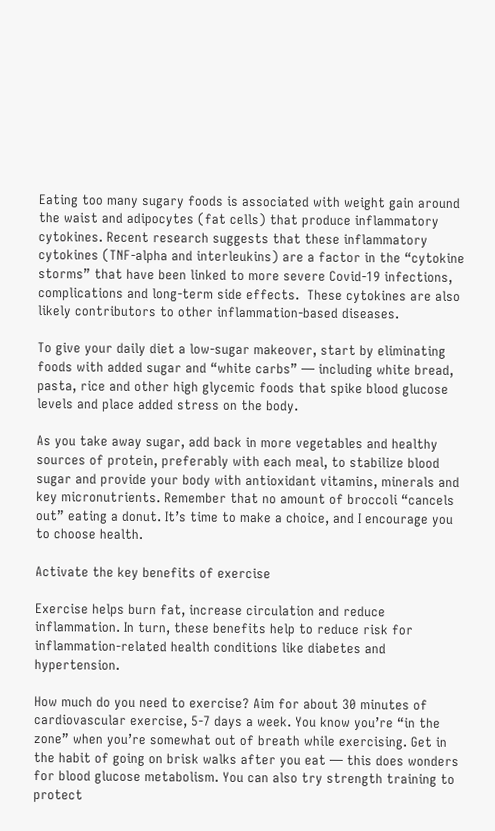Eating too many sugary foods is associated with weight gain around the waist and adipocytes (fat cells) that produce inflammatory cytokines. Recent research suggests that these inflammatory cytokines (TNF-alpha and interleukins) are a factor in the “cytokine storms” that have been linked to more severe Covid-19 infections, complications and long-term side effects.  These cytokines are also likely contributors to other inflammation-based diseases.

To give your daily diet a low-sugar makeover, start by eliminating foods with added sugar and “white carbs” — including white bread, pasta, rice and other high glycemic foods that spike blood glucose levels and place added stress on the body.

As you take away sugar, add back in more vegetables and healthy sources of protein, preferably with each meal, to stabilize blood sugar and provide your body with antioxidant vitamins, minerals and key micronutrients. Remember that no amount of broccoli “cancels out” eating a donut. It’s time to make a choice, and I encourage you to choose health.

Activate the key benefits of exercise

Exercise helps burn fat, increase circulation and reduce inflammation. In turn, these benefits help to reduce risk for inflammation-related health conditions like diabetes and hypertension.

How much do you need to exercise? Aim for about 30 minutes of cardiovascular exercise, 5-7 days a week. You know you’re “in the zone” when you’re somewhat out of breath while exercising. Get in the habit of going on brisk walks after you eat — this does wonders for blood glucose metabolism. You can also try strength training to protect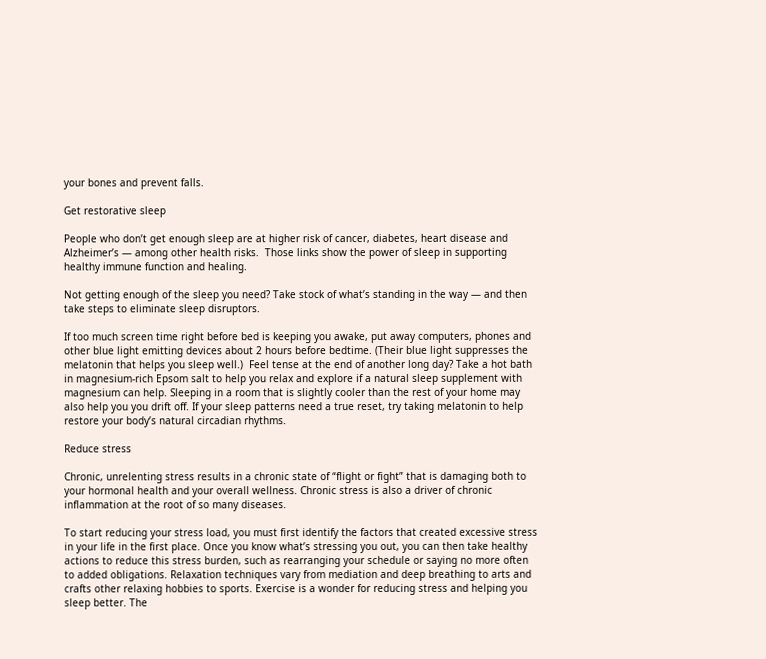your bones and prevent falls.

Get restorative sleep

People who don’t get enough sleep are at higher risk of cancer, diabetes, heart disease and Alzheimer’s — among other health risks.  Those links show the power of sleep in supporting healthy immune function and healing.

Not getting enough of the sleep you need? Take stock of what’s standing in the way — and then take steps to eliminate sleep disruptors.

If too much screen time right before bed is keeping you awake, put away computers, phones and other blue light emitting devices about 2 hours before bedtime. (Their blue light suppresses the melatonin that helps you sleep well.)  Feel tense at the end of another long day? Take a hot bath in magnesium-rich Epsom salt to help you relax and explore if a natural sleep supplement with magnesium can help. Sleeping in a room that is slightly cooler than the rest of your home may also help you you drift off. If your sleep patterns need a true reset, try taking melatonin to help restore your body’s natural circadian rhythms.

Reduce stress

Chronic, unrelenting stress results in a chronic state of “flight or fight” that is damaging both to your hormonal health and your overall wellness. Chronic stress is also a driver of chronic inflammation at the root of so many diseases.

To start reducing your stress load, you must first identify the factors that created excessive stress in your life in the first place. Once you know what’s stressing you out, you can then take healthy actions to reduce this stress burden, such as rearranging your schedule or saying no more often to added obligations. Relaxation techniques vary from mediation and deep breathing to arts and crafts other relaxing hobbies to sports. Exercise is a wonder for reducing stress and helping you sleep better. The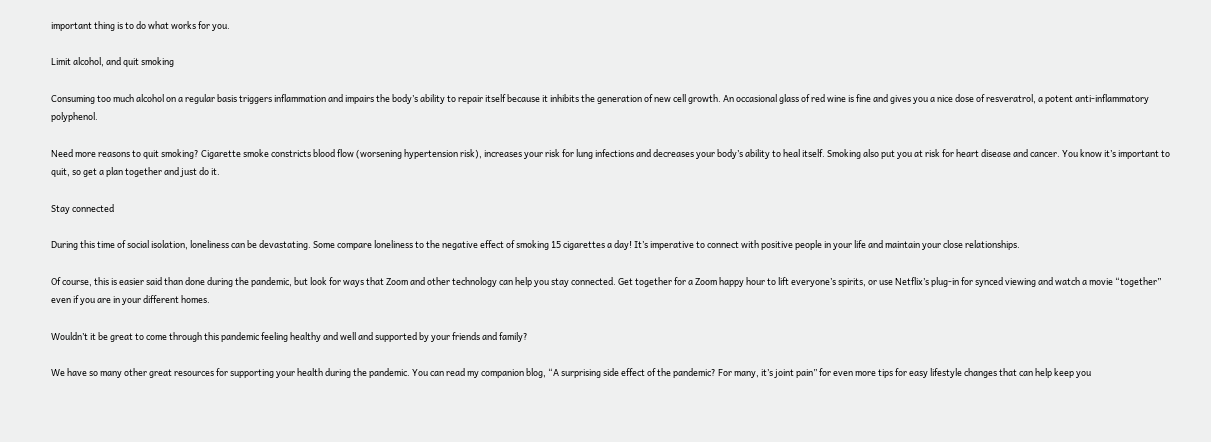important thing is to do what works for you.

Limit alcohol, and quit smoking

Consuming too much alcohol on a regular basis triggers inflammation and impairs the body’s ability to repair itself because it inhibits the generation of new cell growth. An occasional glass of red wine is fine and gives you a nice dose of resveratrol, a potent anti-inflammatory polyphenol.

Need more reasons to quit smoking? Cigarette smoke constricts blood flow (worsening hypertension risk), increases your risk for lung infections and decreases your body’s ability to heal itself. Smoking also put you at risk for heart disease and cancer. You know it’s important to quit, so get a plan together and just do it.

Stay connected

During this time of social isolation, loneliness can be devastating. Some compare loneliness to the negative effect of smoking 15 cigarettes a day! It’s imperative to connect with positive people in your life and maintain your close relationships.

Of course, this is easier said than done during the pandemic, but look for ways that Zoom and other technology can help you stay connected. Get together for a Zoom happy hour to lift everyone’s spirits, or use Netflix’s plug-in for synced viewing and watch a movie “together” even if you are in your different homes.

Wouldn’t it be great to come through this pandemic feeling healthy and well and supported by your friends and family?

We have so many other great resources for supporting your health during the pandemic. You can read my companion blog, “A surprising side effect of the pandemic? For many, it’s joint pain” for even more tips for easy lifestyle changes that can help keep you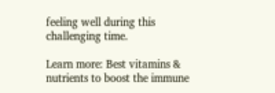feeling well during this challenging time.

Learn more: Best vitamins & nutrients to boost the immune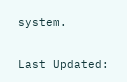system.


Last Updated: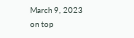March 9, 2023
on top